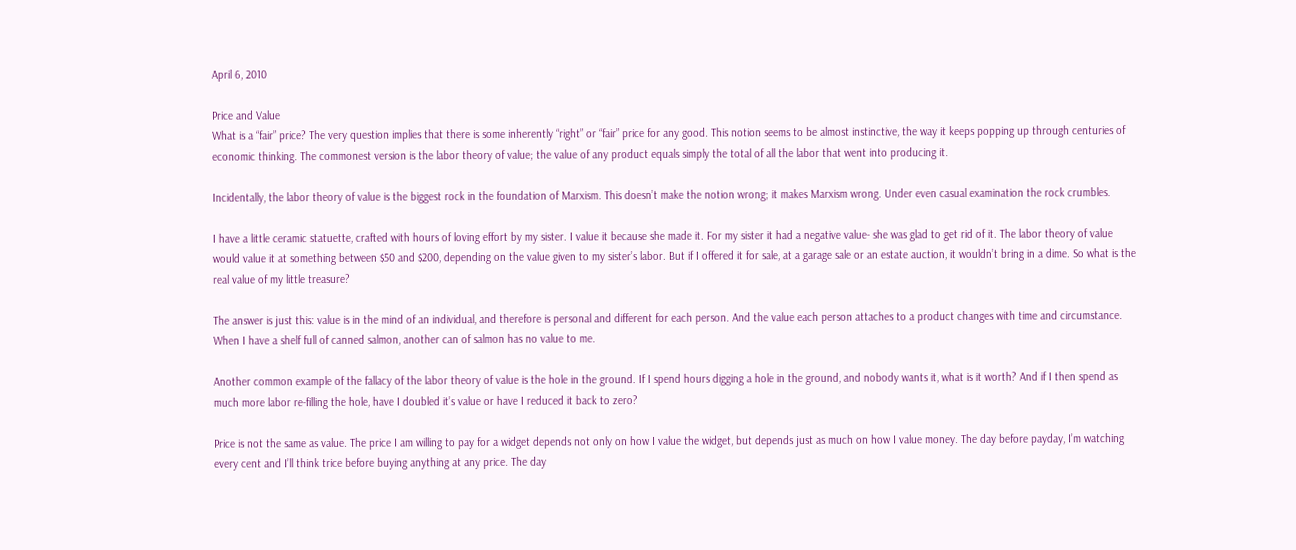April 6, 2010

Price and Value
What is a “fair” price? The very question implies that there is some inherently “right” or “fair” price for any good. This notion seems to be almost instinctive, the way it keeps popping up through centuries of economic thinking. The commonest version is the labor theory of value; the value of any product equals simply the total of all the labor that went into producing it.

Incidentally, the labor theory of value is the biggest rock in the foundation of Marxism. This doesn’t make the notion wrong; it makes Marxism wrong. Under even casual examination the rock crumbles.

I have a little ceramic statuette, crafted with hours of loving effort by my sister. I value it because she made it. For my sister it had a negative value- she was glad to get rid of it. The labor theory of value would value it at something between $50 and $200, depending on the value given to my sister’s labor. But if I offered it for sale, at a garage sale or an estate auction, it wouldn’t bring in a dime. So what is the real value of my little treasure?

The answer is just this: value is in the mind of an individual, and therefore is personal and different for each person. And the value each person attaches to a product changes with time and circumstance. When I have a shelf full of canned salmon, another can of salmon has no value to me.

Another common example of the fallacy of the labor theory of value is the hole in the ground. If I spend hours digging a hole in the ground, and nobody wants it, what is it worth? And if I then spend as much more labor re-filling the hole, have I doubled it’s value or have I reduced it back to zero?

Price is not the same as value. The price I am willing to pay for a widget depends not only on how I value the widget, but depends just as much on how I value money. The day before payday, I’m watching every cent and I’ll think trice before buying anything at any price. The day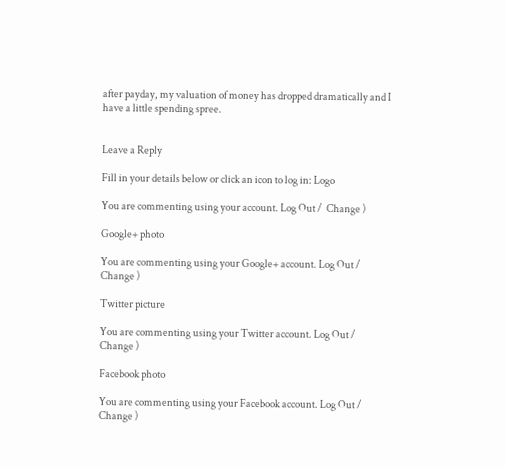after payday, my valuation of money has dropped dramatically and I have a little spending spree.


Leave a Reply

Fill in your details below or click an icon to log in: Logo

You are commenting using your account. Log Out /  Change )

Google+ photo

You are commenting using your Google+ account. Log Out /  Change )

Twitter picture

You are commenting using your Twitter account. Log Out /  Change )

Facebook photo

You are commenting using your Facebook account. Log Out /  Change )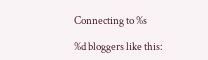Connecting to %s

%d bloggers like this: